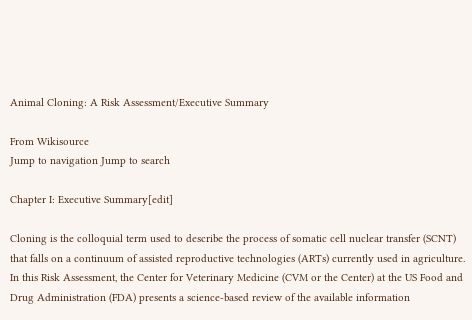Animal Cloning: A Risk Assessment/Executive Summary

From Wikisource
Jump to navigation Jump to search

Chapter I: Executive Summary[edit]

Cloning is the colloquial term used to describe the process of somatic cell nuclear transfer (SCNT) that falls on a continuum of assisted reproductive technologies (ARTs) currently used in agriculture. In this Risk Assessment, the Center for Veterinary Medicine (CVM or the Center) at the US Food and Drug Administration (FDA) presents a science-based review of the available information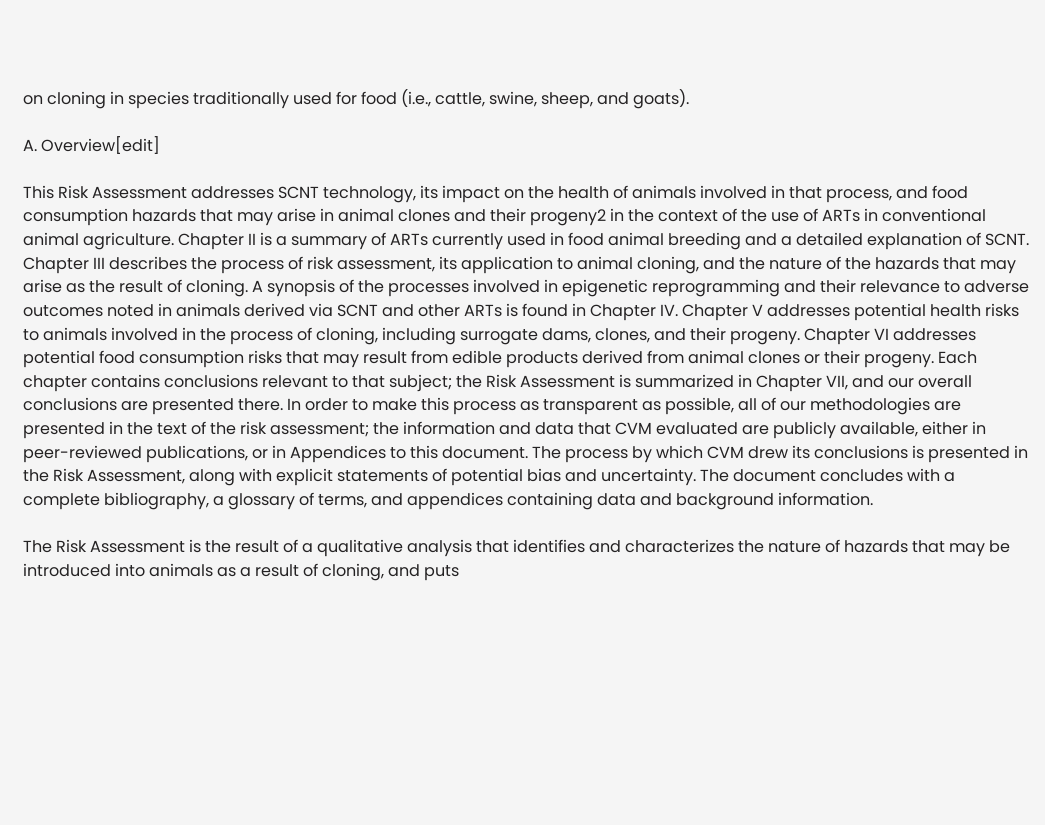on cloning in species traditionally used for food (i.e., cattle, swine, sheep, and goats).

A. Overview[edit]

This Risk Assessment addresses SCNT technology, its impact on the health of animals involved in that process, and food consumption hazards that may arise in animal clones and their progeny2 in the context of the use of ARTs in conventional animal agriculture. Chapter II is a summary of ARTs currently used in food animal breeding and a detailed explanation of SCNT. Chapter III describes the process of risk assessment, its application to animal cloning, and the nature of the hazards that may arise as the result of cloning. A synopsis of the processes involved in epigenetic reprogramming and their relevance to adverse outcomes noted in animals derived via SCNT and other ARTs is found in Chapter IV. Chapter V addresses potential health risks to animals involved in the process of cloning, including surrogate dams, clones, and their progeny. Chapter VI addresses potential food consumption risks that may result from edible products derived from animal clones or their progeny. Each chapter contains conclusions relevant to that subject; the Risk Assessment is summarized in Chapter VII, and our overall conclusions are presented there. In order to make this process as transparent as possible, all of our methodologies are presented in the text of the risk assessment; the information and data that CVM evaluated are publicly available, either in peer-reviewed publications, or in Appendices to this document. The process by which CVM drew its conclusions is presented in the Risk Assessment, along with explicit statements of potential bias and uncertainty. The document concludes with a complete bibliography, a glossary of terms, and appendices containing data and background information.

The Risk Assessment is the result of a qualitative analysis that identifies and characterizes the nature of hazards that may be introduced into animals as a result of cloning, and puts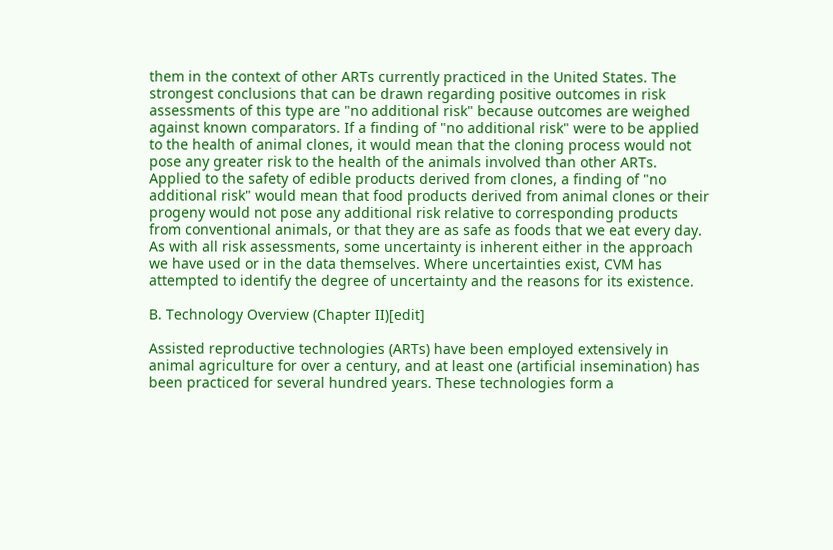them in the context of other ARTs currently practiced in the United States. The strongest conclusions that can be drawn regarding positive outcomes in risk assessments of this type are "no additional risk" because outcomes are weighed against known comparators. If a finding of "no additional risk" were to be applied to the health of animal clones, it would mean that the cloning process would not pose any greater risk to the health of the animals involved than other ARTs. Applied to the safety of edible products derived from clones, a finding of "no additional risk" would mean that food products derived from animal clones or their progeny would not pose any additional risk relative to corresponding products from conventional animals, or that they are as safe as foods that we eat every day. As with all risk assessments, some uncertainty is inherent either in the approach we have used or in the data themselves. Where uncertainties exist, CVM has attempted to identify the degree of uncertainty and the reasons for its existence.

B. Technology Overview (Chapter II)[edit]

Assisted reproductive technologies (ARTs) have been employed extensively in animal agriculture for over a century, and at least one (artificial insemination) has been practiced for several hundred years. These technologies form a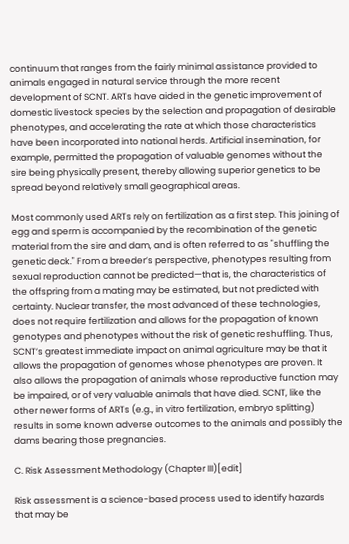continuum that ranges from the fairly minimal assistance provided to animals engaged in natural service through the more recent development of SCNT. ARTs have aided in the genetic improvement of domestic livestock species by the selection and propagation of desirable phenotypes, and accelerating the rate at which those characteristics have been incorporated into national herds. Artificial insemination, for example, permitted the propagation of valuable genomes without the sire being physically present, thereby allowing superior genetics to be spread beyond relatively small geographical areas.

Most commonly used ARTs rely on fertilization as a first step. This joining of egg and sperm is accompanied by the recombination of the genetic material from the sire and dam, and is often referred to as "shuffling the genetic deck." From a breeder’s perspective, phenotypes resulting from sexual reproduction cannot be predicted—that is, the characteristics of the offspring from a mating may be estimated, but not predicted with certainty. Nuclear transfer, the most advanced of these technologies, does not require fertilization and allows for the propagation of known genotypes and phenotypes without the risk of genetic reshuffling. Thus, SCNT’s greatest immediate impact on animal agriculture may be that it allows the propagation of genomes whose phenotypes are proven. It also allows the propagation of animals whose reproductive function may be impaired, or of very valuable animals that have died. SCNT, like the other newer forms of ARTs (e.g., in vitro fertilization, embryo splitting) results in some known adverse outcomes to the animals and possibly the dams bearing those pregnancies.

C. Risk Assessment Methodology (Chapter III)[edit]

Risk assessment is a science-based process used to identify hazards that may be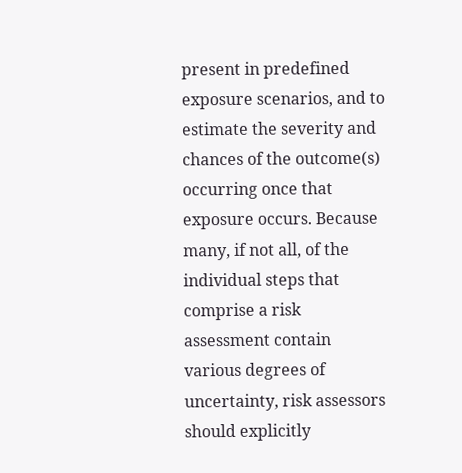present in predefined exposure scenarios, and to estimate the severity and chances of the outcome(s) occurring once that exposure occurs. Because many, if not all, of the individual steps that comprise a risk assessment contain various degrees of uncertainty, risk assessors should explicitly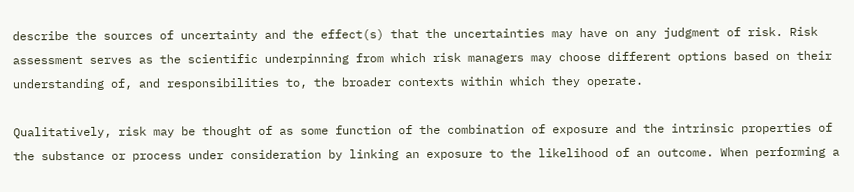describe the sources of uncertainty and the effect(s) that the uncertainties may have on any judgment of risk. Risk assessment serves as the scientific underpinning from which risk managers may choose different options based on their understanding of, and responsibilities to, the broader contexts within which they operate.

Qualitatively, risk may be thought of as some function of the combination of exposure and the intrinsic properties of the substance or process under consideration by linking an exposure to the likelihood of an outcome. When performing a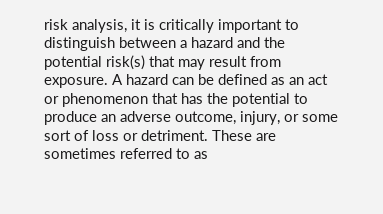risk analysis, it is critically important to distinguish between a hazard and the potential risk(s) that may result from exposure. A hazard can be defined as an act or phenomenon that has the potential to produce an adverse outcome, injury, or some sort of loss or detriment. These are sometimes referred to as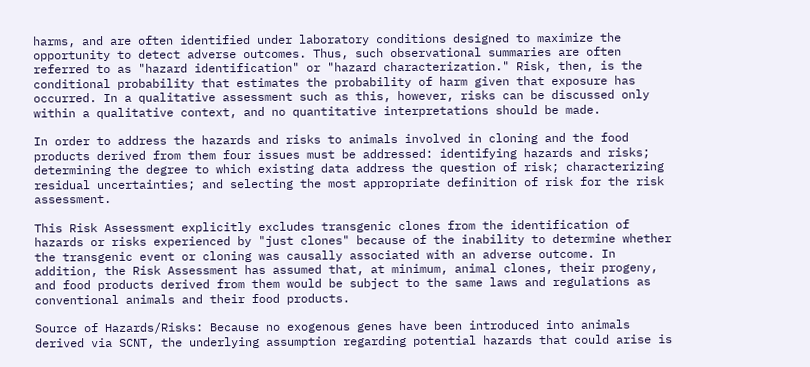harms, and are often identified under laboratory conditions designed to maximize the opportunity to detect adverse outcomes. Thus, such observational summaries are often referred to as "hazard identification" or "hazard characterization." Risk, then, is the conditional probability that estimates the probability of harm given that exposure has occurred. In a qualitative assessment such as this, however, risks can be discussed only within a qualitative context, and no quantitative interpretations should be made.

In order to address the hazards and risks to animals involved in cloning and the food products derived from them four issues must be addressed: identifying hazards and risks; determining the degree to which existing data address the question of risk; characterizing residual uncertainties; and selecting the most appropriate definition of risk for the risk assessment.

This Risk Assessment explicitly excludes transgenic clones from the identification of hazards or risks experienced by "just clones" because of the inability to determine whether the transgenic event or cloning was causally associated with an adverse outcome. In addition, the Risk Assessment has assumed that, at minimum, animal clones, their progeny, and food products derived from them would be subject to the same laws and regulations as conventional animals and their food products.

Source of Hazards/Risks: Because no exogenous genes have been introduced into animals derived via SCNT, the underlying assumption regarding potential hazards that could arise is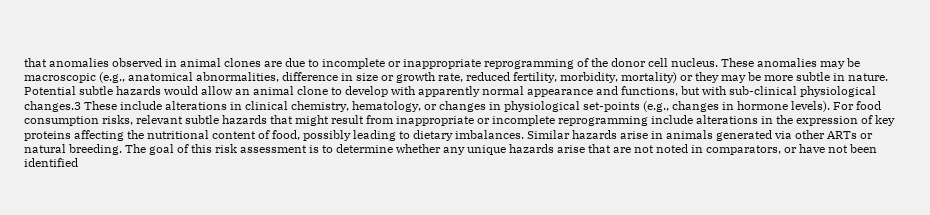that anomalies observed in animal clones are due to incomplete or inappropriate reprogramming of the donor cell nucleus. These anomalies may be macroscopic (e.g., anatomical abnormalities, difference in size or growth rate, reduced fertility, morbidity, mortality) or they may be more subtle in nature. Potential subtle hazards would allow an animal clone to develop with apparently normal appearance and functions, but with sub-clinical physiological changes.3 These include alterations in clinical chemistry, hematology, or changes in physiological set-points (e.g., changes in hormone levels). For food consumption risks, relevant subtle hazards that might result from inappropriate or incomplete reprogramming include alterations in the expression of key proteins affecting the nutritional content of food, possibly leading to dietary imbalances. Similar hazards arise in animals generated via other ARTs or natural breeding. The goal of this risk assessment is to determine whether any unique hazards arise that are not noted in comparators, or have not been identified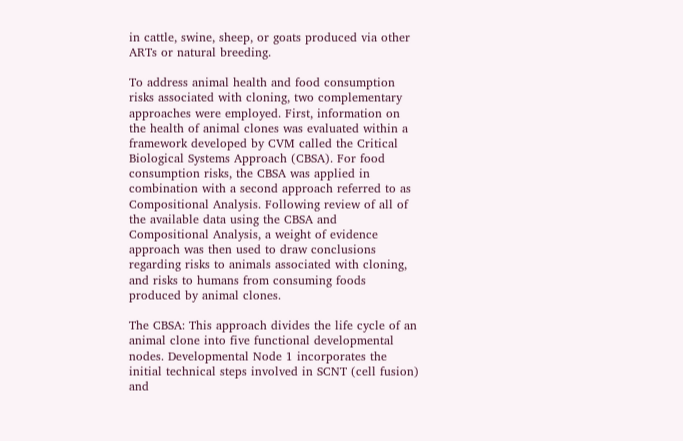in cattle, swine, sheep, or goats produced via other ARTs or natural breeding.

To address animal health and food consumption risks associated with cloning, two complementary approaches were employed. First, information on the health of animal clones was evaluated within a framework developed by CVM called the Critical Biological Systems Approach (CBSA). For food consumption risks, the CBSA was applied in combination with a second approach referred to as Compositional Analysis. Following review of all of the available data using the CBSA and Compositional Analysis, a weight of evidence approach was then used to draw conclusions regarding risks to animals associated with cloning, and risks to humans from consuming foods produced by animal clones.

The CBSA: This approach divides the life cycle of an animal clone into five functional developmental nodes. Developmental Node 1 incorporates the initial technical steps involved in SCNT (cell fusion) and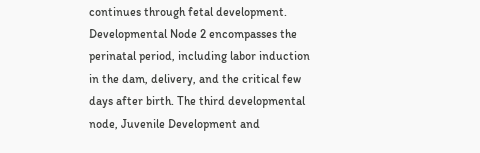continues through fetal development. Developmental Node 2 encompasses the perinatal period, including labor induction in the dam, delivery, and the critical few days after birth. The third developmental node, Juvenile Development and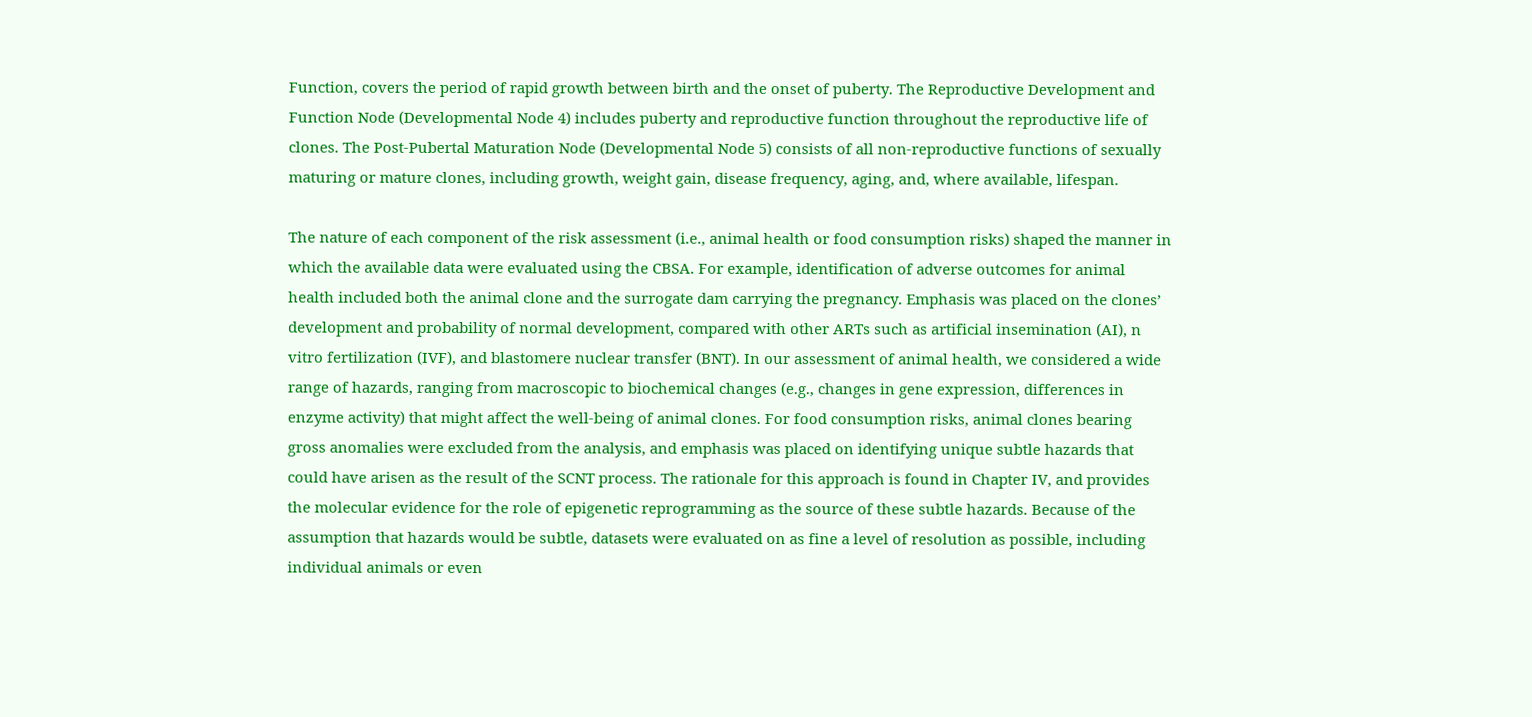Function, covers the period of rapid growth between birth and the onset of puberty. The Reproductive Development and Function Node (Developmental Node 4) includes puberty and reproductive function throughout the reproductive life of clones. The Post-Pubertal Maturation Node (Developmental Node 5) consists of all non-reproductive functions of sexually maturing or mature clones, including growth, weight gain, disease frequency, aging, and, where available, lifespan.

The nature of each component of the risk assessment (i.e., animal health or food consumption risks) shaped the manner in which the available data were evaluated using the CBSA. For example, identification of adverse outcomes for animal health included both the animal clone and the surrogate dam carrying the pregnancy. Emphasis was placed on the clones’ development and probability of normal development, compared with other ARTs such as artificial insemination (AI), n vitro fertilization (IVF), and blastomere nuclear transfer (BNT). In our assessment of animal health, we considered a wide range of hazards, ranging from macroscopic to biochemical changes (e.g., changes in gene expression, differences in enzyme activity) that might affect the well-being of animal clones. For food consumption risks, animal clones bearing gross anomalies were excluded from the analysis, and emphasis was placed on identifying unique subtle hazards that could have arisen as the result of the SCNT process. The rationale for this approach is found in Chapter IV, and provides the molecular evidence for the role of epigenetic reprogramming as the source of these subtle hazards. Because of the assumption that hazards would be subtle, datasets were evaluated on as fine a level of resolution as possible, including individual animals or even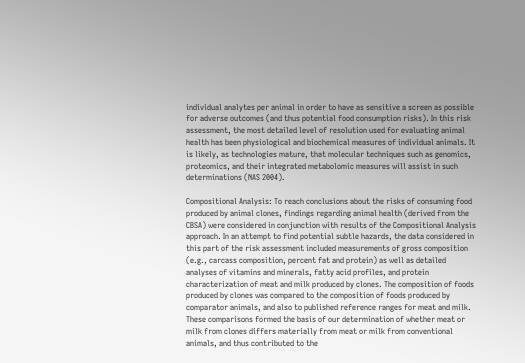individual analytes per animal in order to have as sensitive a screen as possible for adverse outcomes (and thus potential food consumption risks). In this risk assessment, the most detailed level of resolution used for evaluating animal health has been physiological and biochemical measures of individual animals. It is likely, as technologies mature, that molecular techniques such as genomics, proteomics, and their integrated metabolomic measures will assist in such determinations (NAS 2004).

Compositional Analysis: To reach conclusions about the risks of consuming food produced by animal clones, findings regarding animal health (derived from the CBSA) were considered in conjunction with results of the Compositional Analysis approach. In an attempt to find potential subtle hazards, the data considered in this part of the risk assessment included measurements of gross composition (e.g., carcass composition, percent fat and protein) as well as detailed analyses of vitamins and minerals, fatty acid profiles, and protein characterization of meat and milk produced by clones. The composition of foods produced by clones was compared to the composition of foods produced by comparator animals, and also to published reference ranges for meat and milk. These comparisons formed the basis of our determination of whether meat or milk from clones differs materially from meat or milk from conventional animals, and thus contributed to the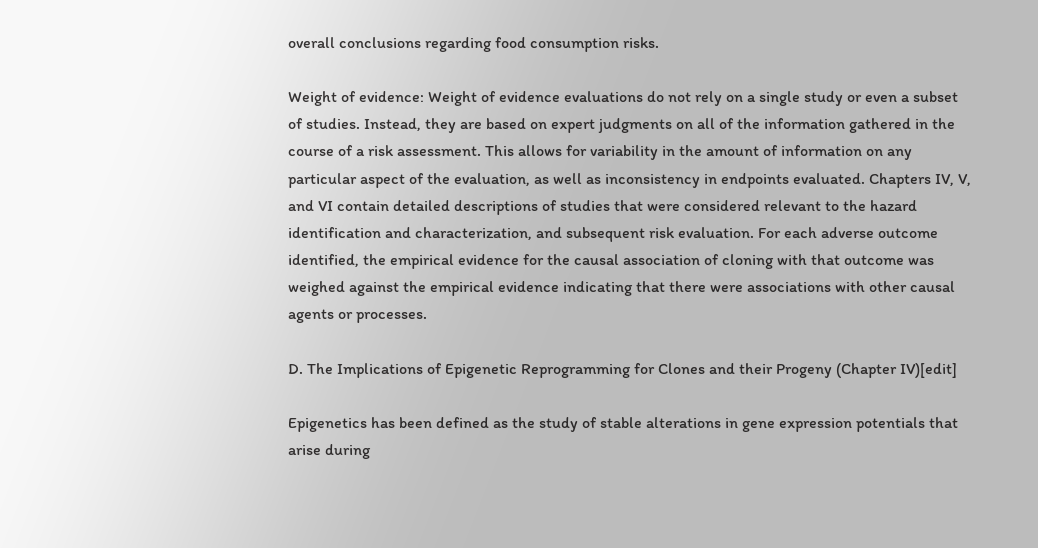overall conclusions regarding food consumption risks.

Weight of evidence: Weight of evidence evaluations do not rely on a single study or even a subset of studies. Instead, they are based on expert judgments on all of the information gathered in the course of a risk assessment. This allows for variability in the amount of information on any particular aspect of the evaluation, as well as inconsistency in endpoints evaluated. Chapters IV, V, and VI contain detailed descriptions of studies that were considered relevant to the hazard identification and characterization, and subsequent risk evaluation. For each adverse outcome identified, the empirical evidence for the causal association of cloning with that outcome was weighed against the empirical evidence indicating that there were associations with other causal agents or processes.

D. The Implications of Epigenetic Reprogramming for Clones and their Progeny (Chapter IV)[edit]

Epigenetics has been defined as the study of stable alterations in gene expression potentials that arise during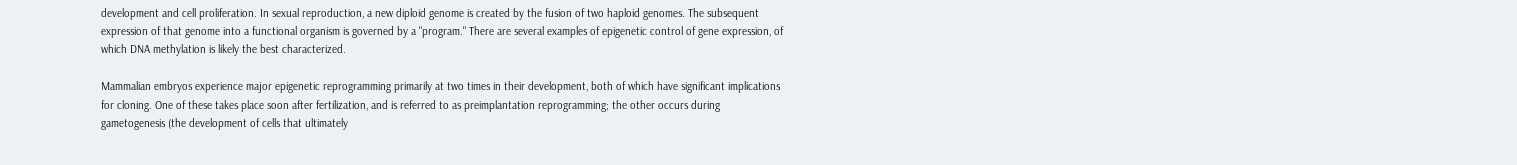development and cell proliferation. In sexual reproduction, a new diploid genome is created by the fusion of two haploid genomes. The subsequent expression of that genome into a functional organism is governed by a "program." There are several examples of epigenetic control of gene expression, of which DNA methylation is likely the best characterized.

Mammalian embryos experience major epigenetic reprogramming primarily at two times in their development, both of which have significant implications for cloning. One of these takes place soon after fertilization, and is referred to as preimplantation reprogramming; the other occurs during gametogenesis (the development of cells that ultimately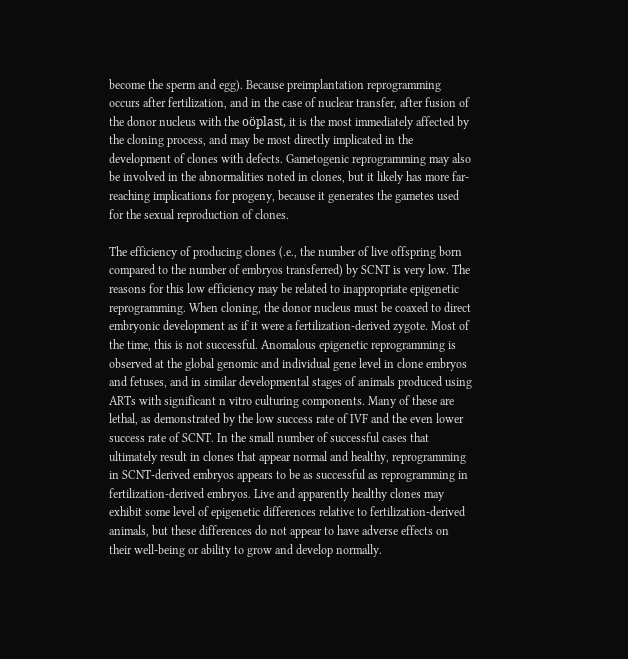become the sperm and egg). Because preimplantation reprogramming occurs after fertilization, and in the case of nuclear transfer, after fusion of the donor nucleus with the oöplast, it is the most immediately affected by the cloning process, and may be most directly implicated in the development of clones with defects. Gametogenic reprogramming may also be involved in the abnormalities noted in clones, but it likely has more far-reaching implications for progeny, because it generates the gametes used for the sexual reproduction of clones.

The efficiency of producing clones (.e., the number of live offspring born compared to the number of embryos transferred) by SCNT is very low. The reasons for this low efficiency may be related to inappropriate epigenetic reprogramming. When cloning, the donor nucleus must be coaxed to direct embryonic development as if it were a fertilization-derived zygote. Most of the time, this is not successful. Anomalous epigenetic reprogramming is observed at the global genomic and individual gene level in clone embryos and fetuses, and in similar developmental stages of animals produced using ARTs with significant n vitro culturing components. Many of these are lethal, as demonstrated by the low success rate of IVF and the even lower success rate of SCNT. In the small number of successful cases that ultimately result in clones that appear normal and healthy, reprogramming in SCNT-derived embryos appears to be as successful as reprogramming in fertilization-derived embryos. Live and apparently healthy clones may exhibit some level of epigenetic differences relative to fertilization-derived animals, but these differences do not appear to have adverse effects on their well-being or ability to grow and develop normally.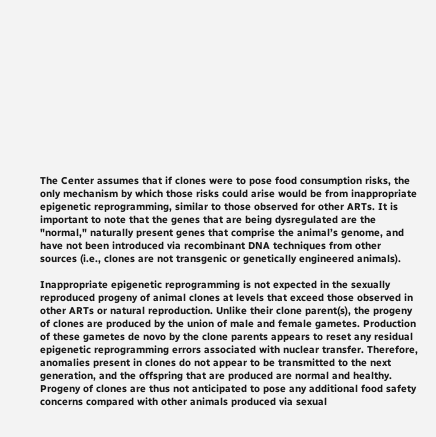The Center assumes that if clones were to pose food consumption risks, the only mechanism by which those risks could arise would be from inappropriate epigenetic reprogramming, similar to those observed for other ARTs. It is important to note that the genes that are being dysregulated are the "normal," naturally present genes that comprise the animal’s genome, and have not been introduced via recombinant DNA techniques from other sources (i.e., clones are not transgenic or genetically engineered animals).

Inappropriate epigenetic reprogramming is not expected in the sexually reproduced progeny of animal clones at levels that exceed those observed in other ARTs or natural reproduction. Unlike their clone parent(s), the progeny of clones are produced by the union of male and female gametes. Production of these gametes de novo by the clone parents appears to reset any residual epigenetic reprogramming errors associated with nuclear transfer. Therefore, anomalies present in clones do not appear to be transmitted to the next generation, and the offspring that are produced are normal and healthy. Progeny of clones are thus not anticipated to pose any additional food safety concerns compared with other animals produced via sexual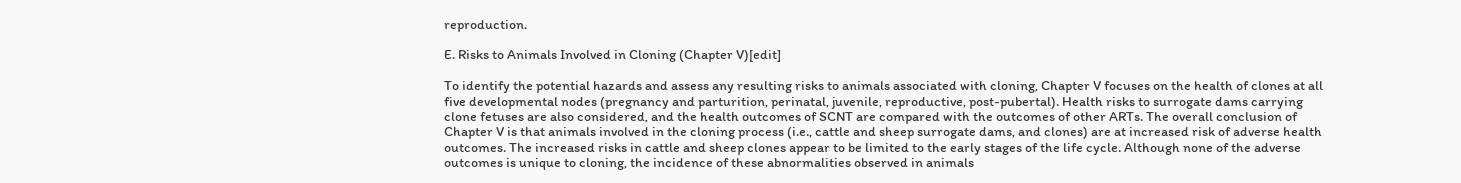reproduction.

E. Risks to Animals Involved in Cloning (Chapter V)[edit]

To identify the potential hazards and assess any resulting risks to animals associated with cloning, Chapter V focuses on the health of clones at all five developmental nodes (pregnancy and parturition, perinatal, juvenile, reproductive, post-pubertal). Health risks to surrogate dams carrying clone fetuses are also considered, and the health outcomes of SCNT are compared with the outcomes of other ARTs. The overall conclusion of Chapter V is that animals involved in the cloning process (i.e., cattle and sheep surrogate dams, and clones) are at increased risk of adverse health outcomes. The increased risks in cattle and sheep clones appear to be limited to the early stages of the life cycle. Although none of the adverse outcomes is unique to cloning, the incidence of these abnormalities observed in animals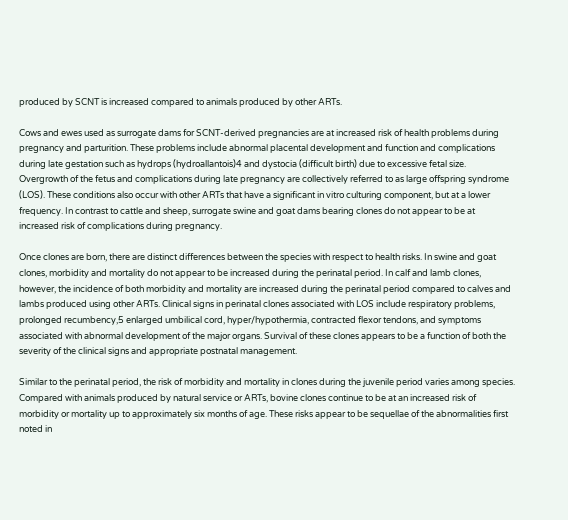produced by SCNT is increased compared to animals produced by other ARTs.

Cows and ewes used as surrogate dams for SCNT-derived pregnancies are at increased risk of health problems during pregnancy and parturition. These problems include abnormal placental development and function and complications during late gestation such as hydrops (hydroallantois)4 and dystocia (difficult birth) due to excessive fetal size. Overgrowth of the fetus and complications during late pregnancy are collectively referred to as large offspring syndrome (LOS). These conditions also occur with other ARTs that have a significant in vitro culturing component, but at a lower frequency. In contrast to cattle and sheep, surrogate swine and goat dams bearing clones do not appear to be at increased risk of complications during pregnancy.

Once clones are born, there are distinct differences between the species with respect to health risks. In swine and goat clones, morbidity and mortality do not appear to be increased during the perinatal period. In calf and lamb clones, however, the incidence of both morbidity and mortality are increased during the perinatal period compared to calves and lambs produced using other ARTs. Clinical signs in perinatal clones associated with LOS include respiratory problems, prolonged recumbency,5 enlarged umbilical cord, hyper/hypothermia, contracted flexor tendons, and symptoms associated with abnormal development of the major organs. Survival of these clones appears to be a function of both the severity of the clinical signs and appropriate postnatal management.

Similar to the perinatal period, the risk of morbidity and mortality in clones during the juvenile period varies among species. Compared with animals produced by natural service or ARTs, bovine clones continue to be at an increased risk of morbidity or mortality up to approximately six months of age. These risks appear to be sequellae of the abnormalities first noted in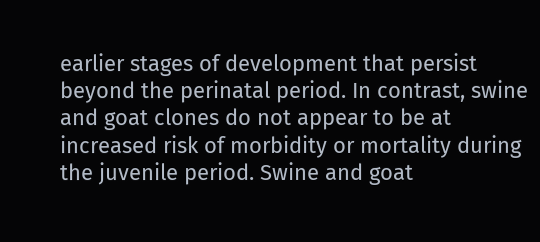earlier stages of development that persist beyond the perinatal period. In contrast, swine and goat clones do not appear to be at increased risk of morbidity or mortality during the juvenile period. Swine and goat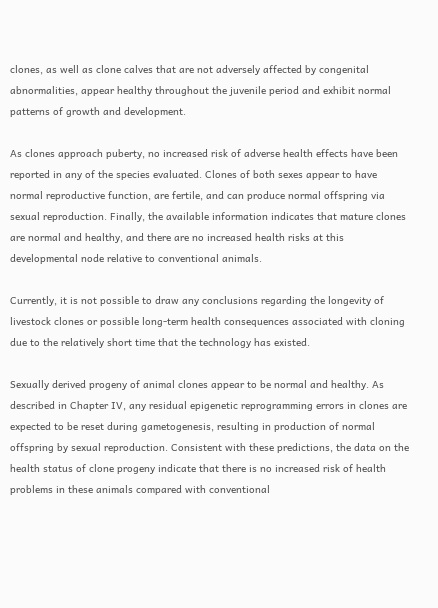clones, as well as clone calves that are not adversely affected by congenital abnormalities, appear healthy throughout the juvenile period and exhibit normal patterns of growth and development.

As clones approach puberty, no increased risk of adverse health effects have been reported in any of the species evaluated. Clones of both sexes appear to have normal reproductive function, are fertile, and can produce normal offspring via sexual reproduction. Finally, the available information indicates that mature clones are normal and healthy, and there are no increased health risks at this developmental node relative to conventional animals.

Currently, it is not possible to draw any conclusions regarding the longevity of livestock clones or possible long-term health consequences associated with cloning due to the relatively short time that the technology has existed.

Sexually derived progeny of animal clones appear to be normal and healthy. As described in Chapter IV, any residual epigenetic reprogramming errors in clones are expected to be reset during gametogenesis, resulting in production of normal offspring by sexual reproduction. Consistent with these predictions, the data on the health status of clone progeny indicate that there is no increased risk of health problems in these animals compared with conventional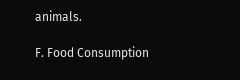animals.

F. Food Consumption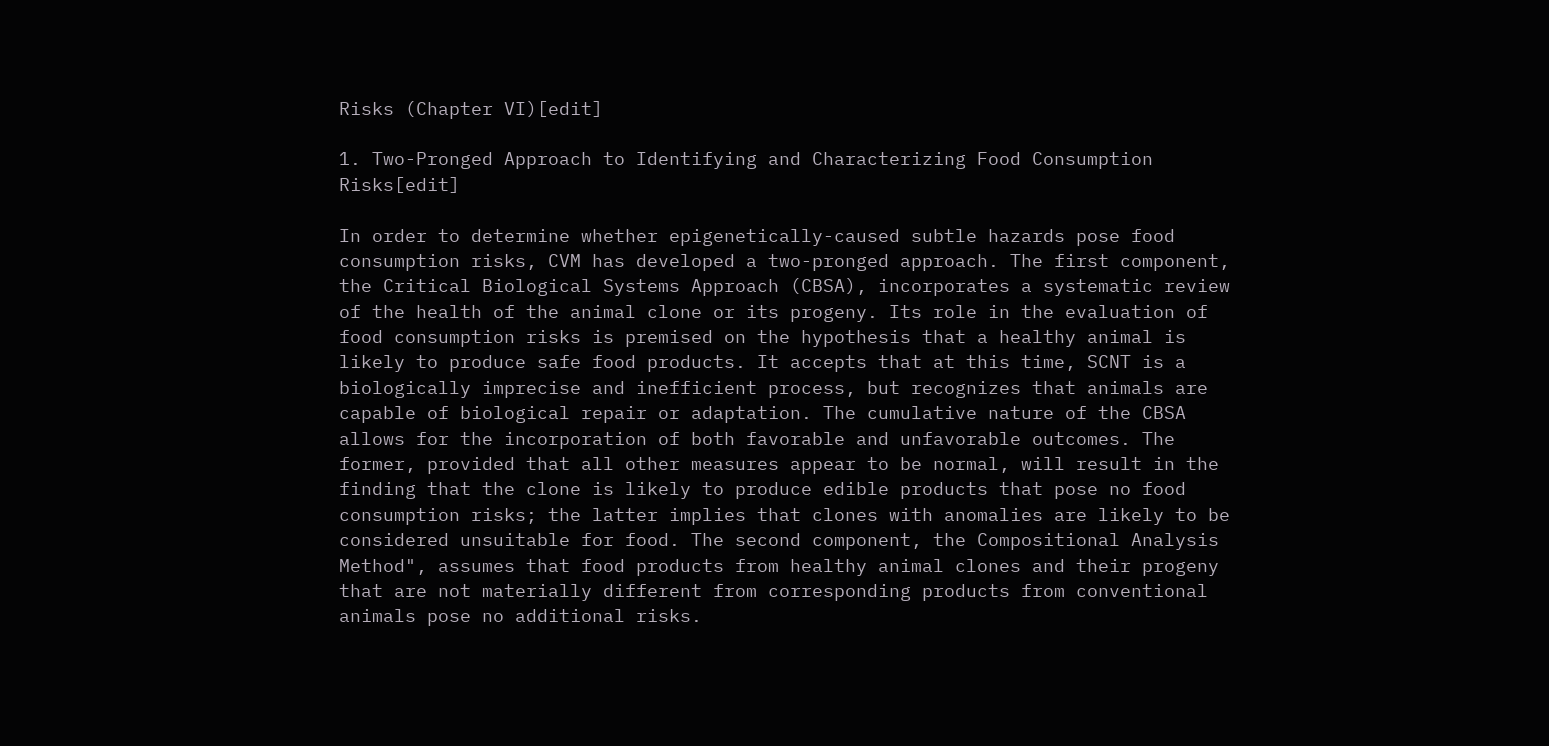Risks (Chapter VI)[edit]

1. Two-Pronged Approach to Identifying and Characterizing Food Consumption Risks[edit]

In order to determine whether epigenetically-caused subtle hazards pose food consumption risks, CVM has developed a two-pronged approach. The first component, the Critical Biological Systems Approach (CBSA), incorporates a systematic review of the health of the animal clone or its progeny. Its role in the evaluation of food consumption risks is premised on the hypothesis that a healthy animal is likely to produce safe food products. It accepts that at this time, SCNT is a biologically imprecise and inefficient process, but recognizes that animals are capable of biological repair or adaptation. The cumulative nature of the CBSA allows for the incorporation of both favorable and unfavorable outcomes. The former, provided that all other measures appear to be normal, will result in the finding that the clone is likely to produce edible products that pose no food consumption risks; the latter implies that clones with anomalies are likely to be considered unsuitable for food. The second component, the Compositional Analysis Method", assumes that food products from healthy animal clones and their progeny that are not materially different from corresponding products from conventional animals pose no additional risks.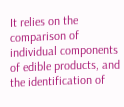It relies on the comparison of individual components of edible products, and the identification of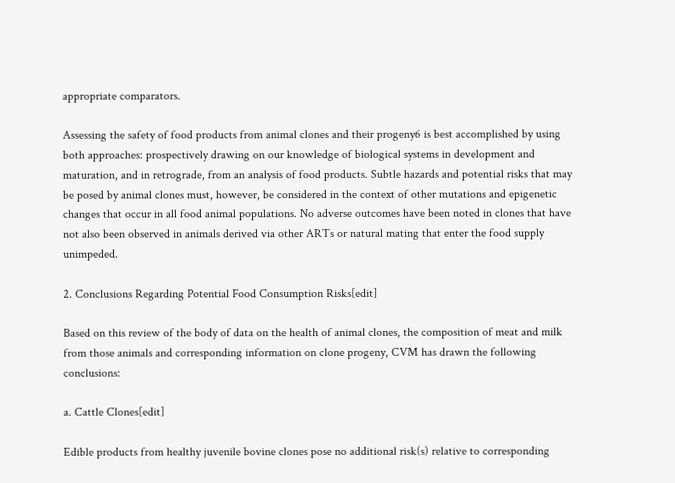appropriate comparators.

Assessing the safety of food products from animal clones and their progeny6 is best accomplished by using both approaches: prospectively drawing on our knowledge of biological systems in development and maturation, and in retrograde, from an analysis of food products. Subtle hazards and potential risks that may be posed by animal clones must, however, be considered in the context of other mutations and epigenetic changes that occur in all food animal populations. No adverse outcomes have been noted in clones that have not also been observed in animals derived via other ARTs or natural mating that enter the food supply unimpeded.

2. Conclusions Regarding Potential Food Consumption Risks[edit]

Based on this review of the body of data on the health of animal clones, the composition of meat and milk from those animals and corresponding information on clone progeny, CVM has drawn the following conclusions:

a. Cattle Clones[edit]

Edible products from healthy juvenile bovine clones pose no additional risk(s) relative to corresponding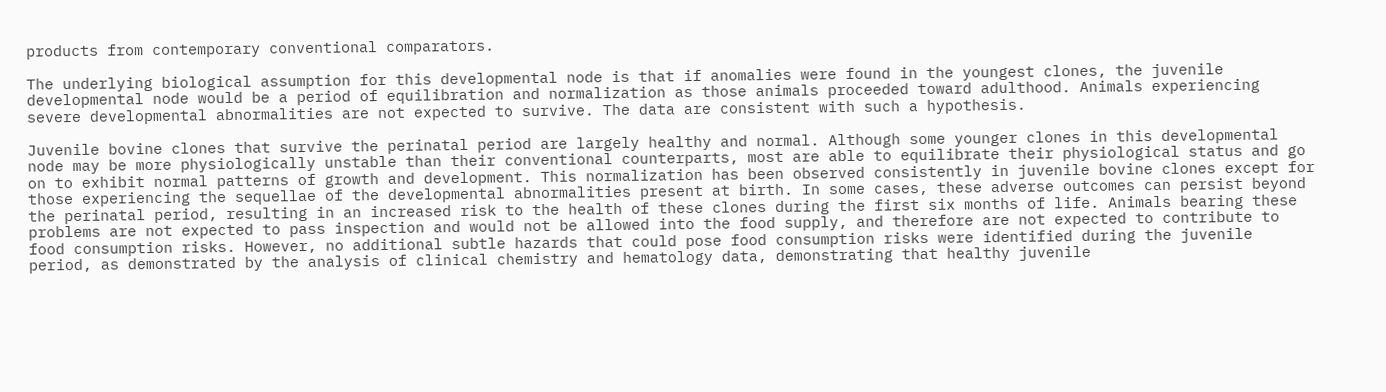products from contemporary conventional comparators.

The underlying biological assumption for this developmental node is that if anomalies were found in the youngest clones, the juvenile developmental node would be a period of equilibration and normalization as those animals proceeded toward adulthood. Animals experiencing severe developmental abnormalities are not expected to survive. The data are consistent with such a hypothesis.

Juvenile bovine clones that survive the perinatal period are largely healthy and normal. Although some younger clones in this developmental node may be more physiologically unstable than their conventional counterparts, most are able to equilibrate their physiological status and go on to exhibit normal patterns of growth and development. This normalization has been observed consistently in juvenile bovine clones except for those experiencing the sequellae of the developmental abnormalities present at birth. In some cases, these adverse outcomes can persist beyond the perinatal period, resulting in an increased risk to the health of these clones during the first six months of life. Animals bearing these problems are not expected to pass inspection and would not be allowed into the food supply, and therefore are not expected to contribute to food consumption risks. However, no additional subtle hazards that could pose food consumption risks were identified during the juvenile period, as demonstrated by the analysis of clinical chemistry and hematology data, demonstrating that healthy juvenile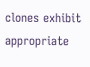clones exhibit appropriate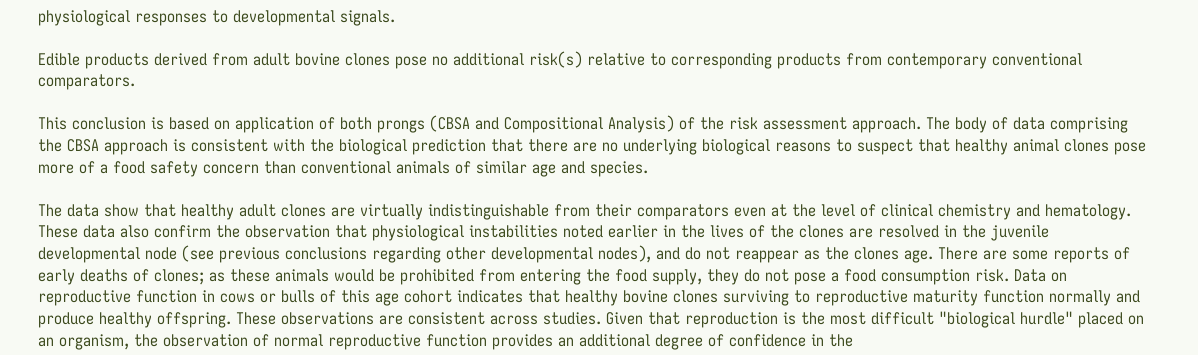physiological responses to developmental signals.

Edible products derived from adult bovine clones pose no additional risk(s) relative to corresponding products from contemporary conventional comparators.

This conclusion is based on application of both prongs (CBSA and Compositional Analysis) of the risk assessment approach. The body of data comprising the CBSA approach is consistent with the biological prediction that there are no underlying biological reasons to suspect that healthy animal clones pose more of a food safety concern than conventional animals of similar age and species.

The data show that healthy adult clones are virtually indistinguishable from their comparators even at the level of clinical chemistry and hematology. These data also confirm the observation that physiological instabilities noted earlier in the lives of the clones are resolved in the juvenile developmental node (see previous conclusions regarding other developmental nodes), and do not reappear as the clones age. There are some reports of early deaths of clones; as these animals would be prohibited from entering the food supply, they do not pose a food consumption risk. Data on reproductive function in cows or bulls of this age cohort indicates that healthy bovine clones surviving to reproductive maturity function normally and produce healthy offspring. These observations are consistent across studies. Given that reproduction is the most difficult "biological hurdle" placed on an organism, the observation of normal reproductive function provides an additional degree of confidence in the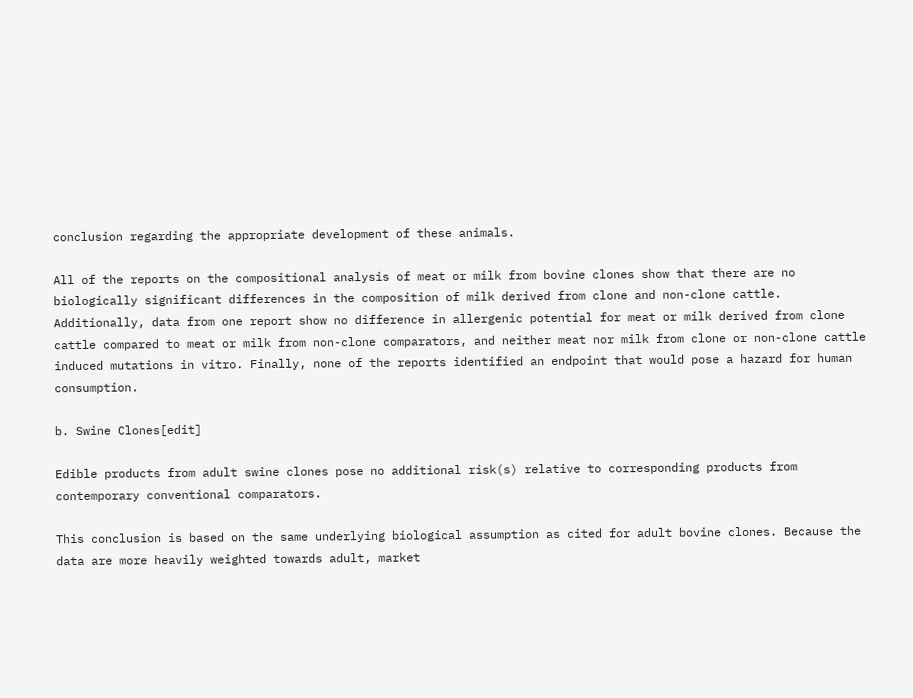conclusion regarding the appropriate development of these animals.

All of the reports on the compositional analysis of meat or milk from bovine clones show that there are no biologically significant differences in the composition of milk derived from clone and non-clone cattle. Additionally, data from one report show no difference in allergenic potential for meat or milk derived from clone cattle compared to meat or milk from non-clone comparators, and neither meat nor milk from clone or non-clone cattle induced mutations in vitro. Finally, none of the reports identified an endpoint that would pose a hazard for human consumption.

b. Swine Clones[edit]

Edible products from adult swine clones pose no additional risk(s) relative to corresponding products from contemporary conventional comparators.

This conclusion is based on the same underlying biological assumption as cited for adult bovine clones. Because the data are more heavily weighted towards adult, market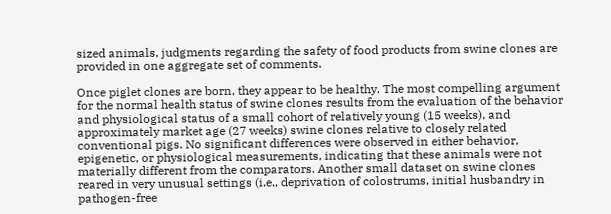sized animals, judgments regarding the safety of food products from swine clones are provided in one aggregate set of comments.

Once piglet clones are born, they appear to be healthy. The most compelling argument for the normal health status of swine clones results from the evaluation of the behavior and physiological status of a small cohort of relatively young (15 weeks), and approximately market age (27 weeks) swine clones relative to closely related conventional pigs. No significant differences were observed in either behavior, epigenetic, or physiological measurements, indicating that these animals were not materially different from the comparators. Another small dataset on swine clones reared in very unusual settings (i.e., deprivation of colostrums, initial husbandry in pathogen-free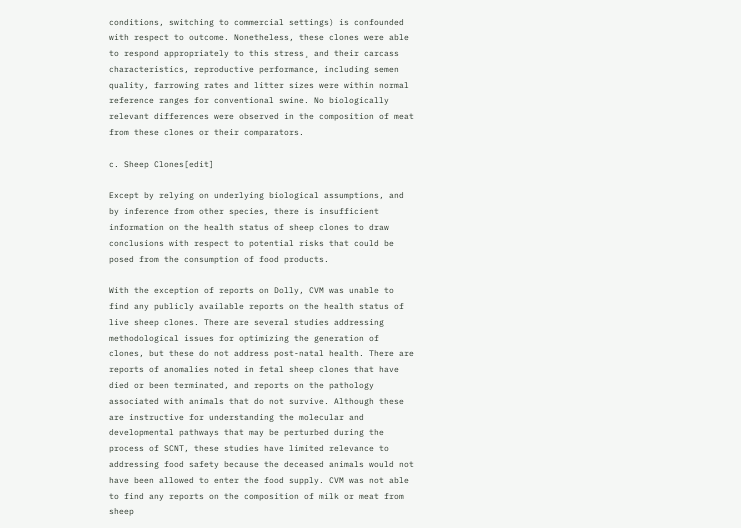conditions, switching to commercial settings) is confounded with respect to outcome. Nonetheless, these clones were able to respond appropriately to this stress¸ and their carcass characteristics, reproductive performance, including semen quality, farrowing rates and litter sizes were within normal reference ranges for conventional swine. No biologically relevant differences were observed in the composition of meat from these clones or their comparators.

c. Sheep Clones[edit]

Except by relying on underlying biological assumptions, and by inference from other species, there is insufficient information on the health status of sheep clones to draw conclusions with respect to potential risks that could be posed from the consumption of food products.

With the exception of reports on Dolly, CVM was unable to find any publicly available reports on the health status of live sheep clones. There are several studies addressing methodological issues for optimizing the generation of clones, but these do not address post-natal health. There are reports of anomalies noted in fetal sheep clones that have died or been terminated, and reports on the pathology associated with animals that do not survive. Although these are instructive for understanding the molecular and developmental pathways that may be perturbed during the process of SCNT, these studies have limited relevance to addressing food safety because the deceased animals would not have been allowed to enter the food supply. CVM was not able to find any reports on the composition of milk or meat from sheep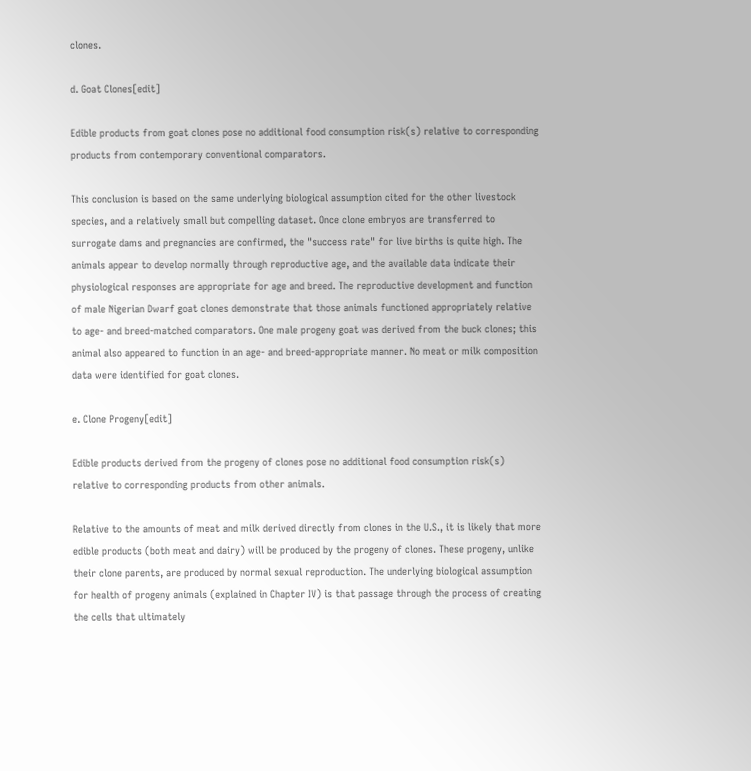clones.

d. Goat Clones[edit]

Edible products from goat clones pose no additional food consumption risk(s) relative to corresponding products from contemporary conventional comparators.

This conclusion is based on the same underlying biological assumption cited for the other livestock species, and a relatively small but compelling dataset. Once clone embryos are transferred to surrogate dams and pregnancies are confirmed, the "success rate" for live births is quite high. The animals appear to develop normally through reproductive age, and the available data indicate their physiological responses are appropriate for age and breed. The reproductive development and function of male Nigerian Dwarf goat clones demonstrate that those animals functioned appropriately relative to age- and breed-matched comparators. One male progeny goat was derived from the buck clones; this animal also appeared to function in an age- and breed-appropriate manner. No meat or milk composition data were identified for goat clones.

e. Clone Progeny[edit]

Edible products derived from the progeny of clones pose no additional food consumption risk(s) relative to corresponding products from other animals.

Relative to the amounts of meat and milk derived directly from clones in the U.S., it is likely that more edible products (both meat and dairy) will be produced by the progeny of clones. These progeny, unlike their clone parents, are produced by normal sexual reproduction. The underlying biological assumption for health of progeny animals (explained in Chapter IV) is that passage through the process of creating the cells that ultimately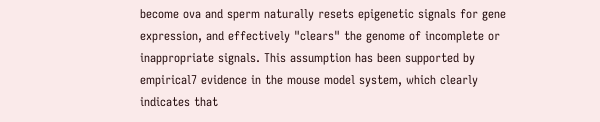become ova and sperm naturally resets epigenetic signals for gene expression, and effectively "clears" the genome of incomplete or inappropriate signals. This assumption has been supported by empirical7 evidence in the mouse model system, which clearly indicates that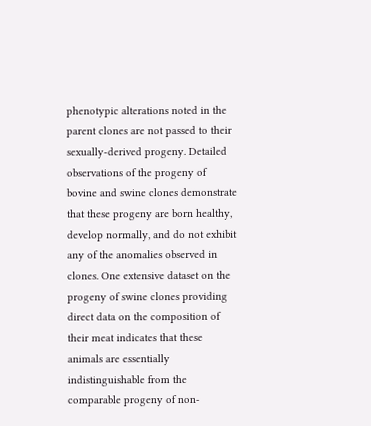phenotypic alterations noted in the parent clones are not passed to their sexually-derived progeny. Detailed observations of the progeny of bovine and swine clones demonstrate that these progeny are born healthy, develop normally, and do not exhibit any of the anomalies observed in clones. One extensive dataset on the progeny of swine clones providing direct data on the composition of their meat indicates that these animals are essentially indistinguishable from the comparable progeny of non-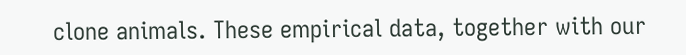clone animals. These empirical data, together with our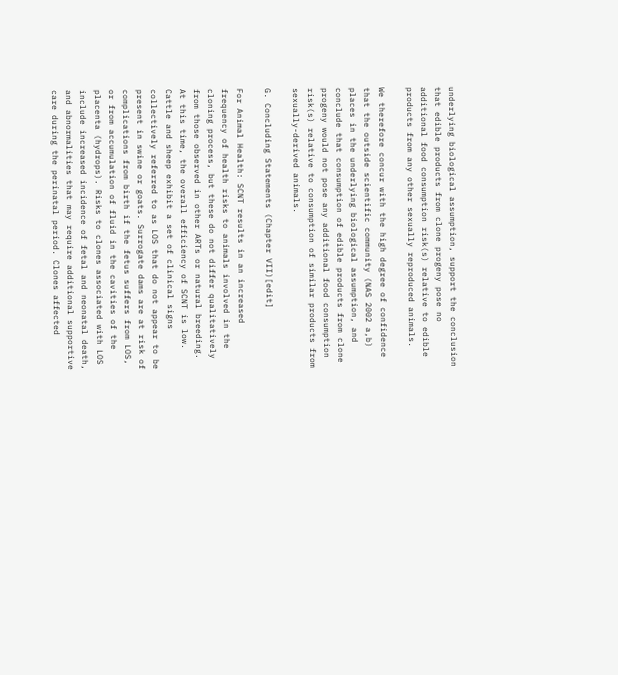underlying biological assumption, support the conclusion that edible products from clone progeny pose no additional food consumption risk(s) relative to edible products from any other sexually reproduced animals.

We therefore concur with the high degree of confidence that the outside scientific community (NAS 2002 a,b) places in the underlying biological assumption, and conclude that consumption of edible products from clone progeny would not pose any additional food consumption risk(s) relative to consumption of similar products from sexually-derived animals.

G. Concluding Statements (Chapter VII)[edit]

For Animal Health: SCNT results in an increased frequency of health risks to animals involved in the cloning process, but these do not differ qualitatively from those observed in other ARTs or natural breeding. At this time, the overall efficiency of SCNT is low. Cattle and sheep exhibit a set of clinical signs collectively referred to as LOS that do not appear to be present in swine or goats. Surrogate dams are at risk of complications from birth if the fetus suffers from LOS, or from accumulation of fluid in the cavities of the placenta (hydrops). Risks to clones associated with LOS include increased incidence of fetal and neonatal death, and abnormalities that may require additional supportive care during the perinatal period. Clones affected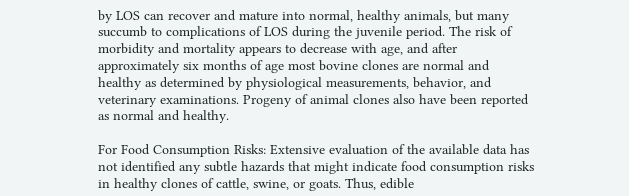by LOS can recover and mature into normal, healthy animals, but many succumb to complications of LOS during the juvenile period. The risk of morbidity and mortality appears to decrease with age, and after approximately six months of age most bovine clones are normal and healthy as determined by physiological measurements, behavior, and veterinary examinations. Progeny of animal clones also have been reported as normal and healthy.

For Food Consumption Risks: Extensive evaluation of the available data has not identified any subtle hazards that might indicate food consumption risks in healthy clones of cattle, swine, or goats. Thus, edible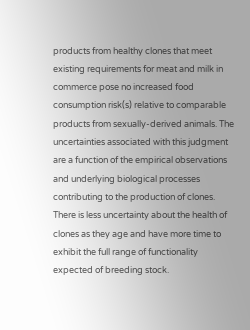products from healthy clones that meet existing requirements for meat and milk in commerce pose no increased food consumption risk(s) relative to comparable products from sexually-derived animals. The uncertainties associated with this judgment are a function of the empirical observations and underlying biological processes contributing to the production of clones. There is less uncertainty about the health of clones as they age and have more time to exhibit the full range of functionality expected of breeding stock.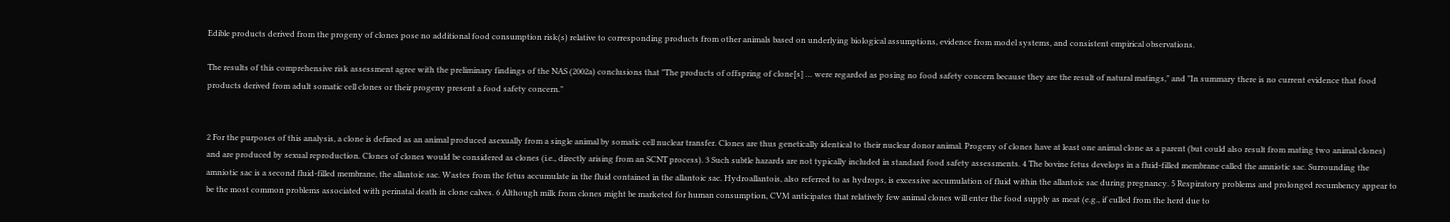Edible products derived from the progeny of clones pose no additional food consumption risk(s) relative to corresponding products from other animals based on underlying biological assumptions, evidence from model systems, and consistent empirical observations.

The results of this comprehensive risk assessment agree with the preliminary findings of the NAS (2002a) conclusions that "The products of offspring of clone[s] … were regarded as posing no food safety concern because they are the result of natural matings," and "In summary there is no current evidence that food products derived from adult somatic cell clones or their progeny present a food safety concern."


2 For the purposes of this analysis, a clone is defined as an animal produced asexually from a single animal by somatic cell nuclear transfer. Clones are thus genetically identical to their nuclear donor animal. Progeny of clones have at least one animal clone as a parent (but could also result from mating two animal clones) and are produced by sexual reproduction. Clones of clones would be considered as clones (i.e., directly arising from an SCNT process). 3 Such subtle hazards are not typically included in standard food safety assessments. 4 The bovine fetus develops in a fluid-filled membrane called the amniotic sac. Surrounding the amniotic sac is a second fluid-filled membrane, the allantoic sac. Wastes from the fetus accumulate in the fluid contained in the allantoic sac. Hydroallantois, also referred to as hydrops, is excessive accumulation of fluid within the allantoic sac during pregnancy. 5 Respiratory problems and prolonged recumbency appear to be the most common problems associated with perinatal death in clone calves. 6 Although milk from clones might be marketed for human consumption, CVM anticipates that relatively few animal clones will enter the food supply as meat (e.g., if culled from the herd due to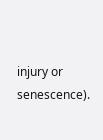injury or senescence).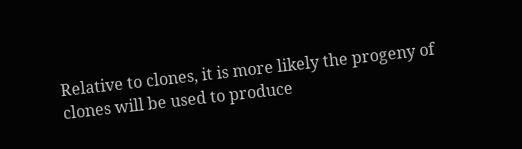Relative to clones, it is more likely the progeny of clones will be used to produce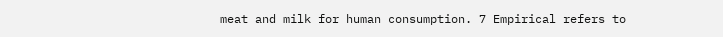meat and milk for human consumption. 7 Empirical refers to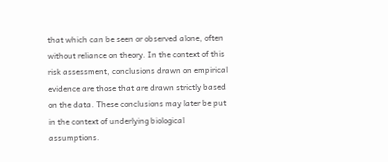that which can be seen or observed alone, often without reliance on theory. In the context of this risk assessment, conclusions drawn on empirical evidence are those that are drawn strictly based on the data. These conclusions may later be put in the context of underlying biological assumptions.